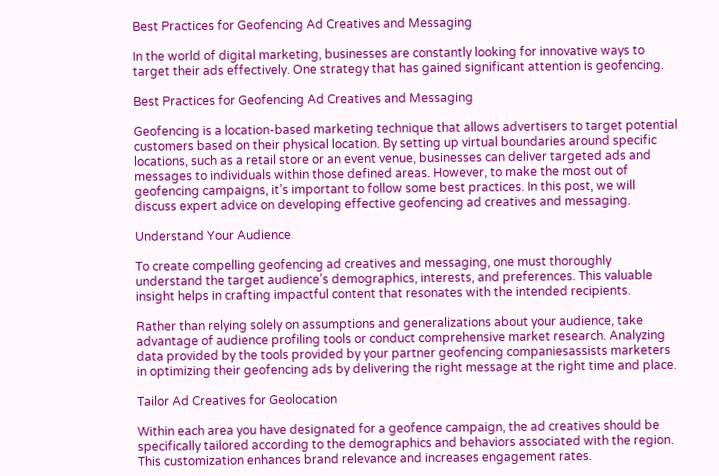Best Practices for Geofencing Ad Creatives and Messaging

In the world of digital marketing, businesses are constantly looking for innovative ways to target their ads effectively. One strategy that has gained significant attention is geofencing.

Best Practices for Geofencing Ad Creatives and Messaging

Geofencing is a location-based marketing technique that allows advertisers to target potential customers based on their physical location. By setting up virtual boundaries around specific locations, such as a retail store or an event venue, businesses can deliver targeted ads and messages to individuals within those defined areas. However, to make the most out of geofencing campaigns, it’s important to follow some best practices. In this post, we will discuss expert advice on developing effective geofencing ad creatives and messaging.

Understand Your Audience

To create compelling geofencing ad creatives and messaging, one must thoroughly understand the target audience’s demographics, interests, and preferences. This valuable insight helps in crafting impactful content that resonates with the intended recipients.

Rather than relying solely on assumptions and generalizations about your audience, take advantage of audience profiling tools or conduct comprehensive market research. Analyzing data provided by the tools provided by your partner geofencing companiesassists marketers in optimizing their geofencing ads by delivering the right message at the right time and place.

Tailor Ad Creatives for Geolocation

Within each area you have designated for a geofence campaign, the ad creatives should be specifically tailored according to the demographics and behaviors associated with the region. This customization enhances brand relevance and increases engagement rates.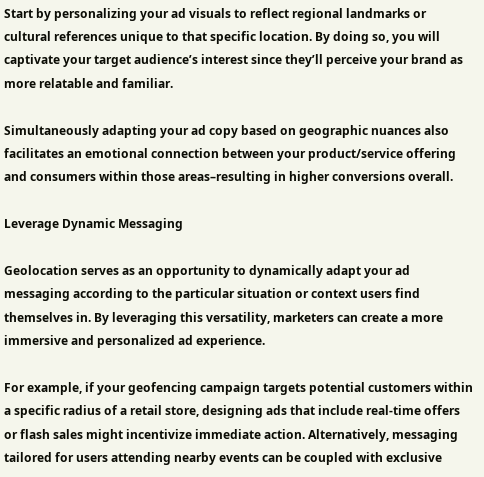Start by personalizing your ad visuals to reflect regional landmarks or cultural references unique to that specific location. By doing so, you will captivate your target audience’s interest since they’ll perceive your brand as more relatable and familiar.

Simultaneously adapting your ad copy based on geographic nuances also facilitates an emotional connection between your product/service offering and consumers within those areas–resulting in higher conversions overall.

Leverage Dynamic Messaging

Geolocation serves as an opportunity to dynamically adapt your ad messaging according to the particular situation or context users find themselves in. By leveraging this versatility, marketers can create a more immersive and personalized ad experience.

For example, if your geofencing campaign targets potential customers within a specific radius of a retail store, designing ads that include real-time offers or flash sales might incentivize immediate action. Alternatively, messaging tailored for users attending nearby events can be coupled with exclusive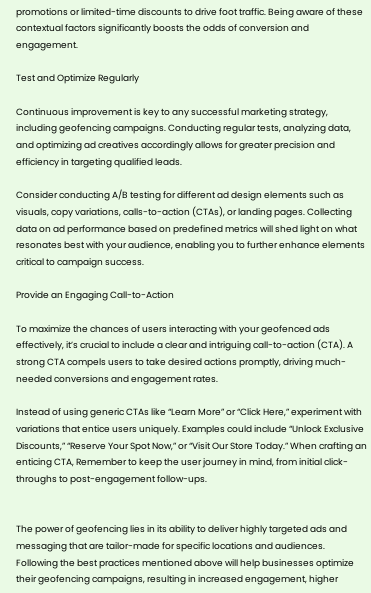promotions or limited-time discounts to drive foot traffic. Being aware of these contextual factors significantly boosts the odds of conversion and engagement.

Test and Optimize Regularly

Continuous improvement is key to any successful marketing strategy, including geofencing campaigns. Conducting regular tests, analyzing data, and optimizing ad creatives accordingly allows for greater precision and efficiency in targeting qualified leads.

Consider conducting A/B testing for different ad design elements such as visuals, copy variations, calls-to-action (CTAs), or landing pages. Collecting data on ad performance based on predefined metrics will shed light on what resonates best with your audience, enabling you to further enhance elements critical to campaign success.

Provide an Engaging Call-to-Action

To maximize the chances of users interacting with your geofenced ads effectively, it’s crucial to include a clear and intriguing call-to-action (CTA). A strong CTA compels users to take desired actions promptly, driving much-needed conversions and engagement rates.

Instead of using generic CTAs like “Learn More” or “Click Here,” experiment with variations that entice users uniquely. Examples could include “Unlock Exclusive Discounts,” “Reserve Your Spot Now,” or “Visit Our Store Today.” When crafting an enticing CTA, Remember to keep the user journey in mind, from initial click-throughs to post-engagement follow-ups.


The power of geofencing lies in its ability to deliver highly targeted ads and messaging that are tailor-made for specific locations and audiences. Following the best practices mentioned above will help businesses optimize their geofencing campaigns, resulting in increased engagement, higher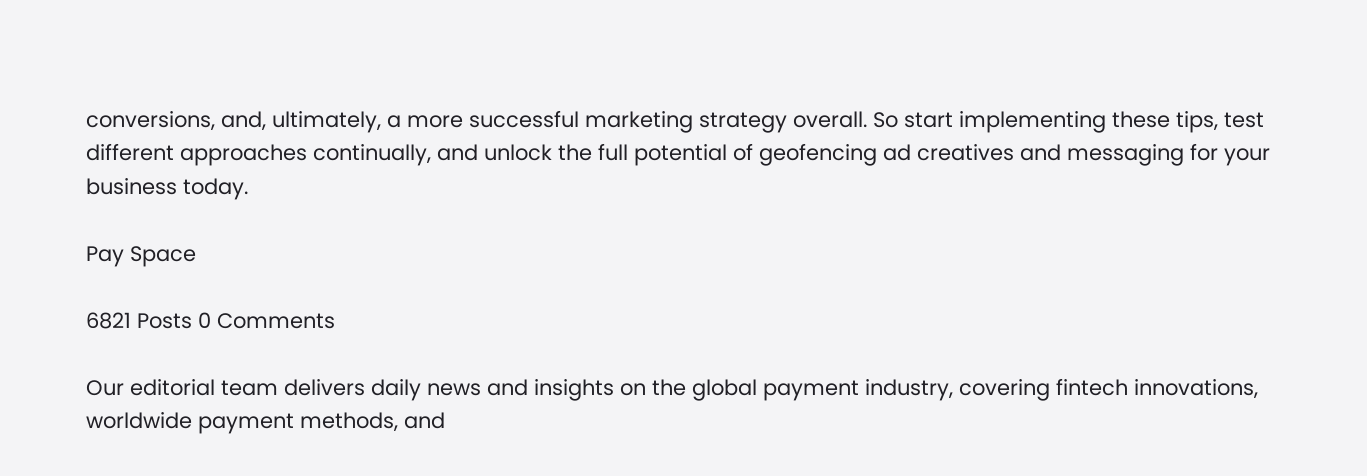conversions, and, ultimately, a more successful marketing strategy overall. So start implementing these tips, test different approaches continually, and unlock the full potential of geofencing ad creatives and messaging for your business today.

Pay Space

6821 Posts 0 Comments

Our editorial team delivers daily news and insights on the global payment industry, covering fintech innovations, worldwide payment methods, and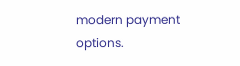modern payment options.